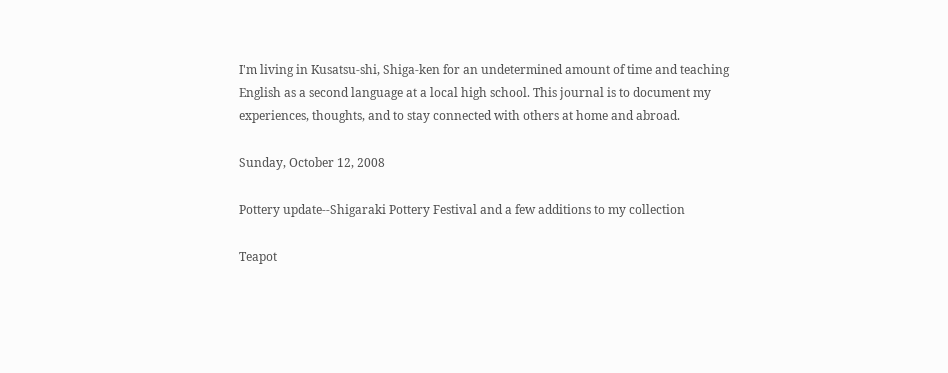I'm living in Kusatsu-shi, Shiga-ken for an undetermined amount of time and teaching English as a second language at a local high school. This journal is to document my experiences, thoughts, and to stay connected with others at home and abroad.

Sunday, October 12, 2008

Pottery update--Shigaraki Pottery Festival and a few additions to my collection

Teapot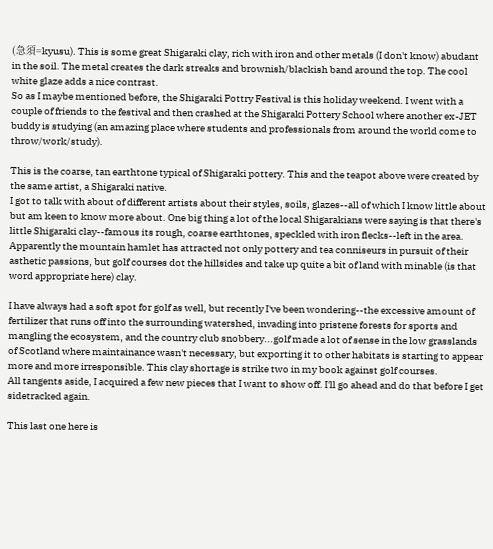(急須=kyusu). This is some great Shigaraki clay, rich with iron and other metals (I don't know) abudant in the soil. The metal creates the dark streaks and brownish/blackish band around the top. The cool white glaze adds a nice contrast.
So as I maybe mentioned before, the Shigaraki Pottry Festival is this holiday weekend. I went with a couple of friends to the festival and then crashed at the Shigaraki Pottery School where another ex-JET buddy is studying (an amazing place where students and professionals from around the world come to throw/work/study).

This is the coarse, tan earthtone typical of Shigaraki pottery. This and the teapot above were created by the same artist, a Shigaraki native.
I got to talk with about of different artists about their styles, soils, glazes--all of which I know little about but am keen to know more about. One big thing a lot of the local Shigarakians were saying is that there's little Shigaraki clay--famous its rough, coarse earthtones, speckled with iron flecks--left in the area. Apparently the mountain hamlet has attracted not only pottery and tea conniseurs in pursuit of their asthetic passions, but golf courses dot the hillsides and take up quite a bit of land with minable (is that word appropriate here) clay.

I have always had a soft spot for golf as well, but recently I've been wondering--the excessive amount of fertilizer that runs off into the surrounding watershed, invading into pristene forests for sports and mangling the ecosystem, and the country club snobbery...golf made a lot of sense in the low grasslands of Scotland where maintainance wasn't necessary, but exporting it to other habitats is starting to appear more and more irresponsible. This clay shortage is strike two in my book against golf courses.
All tangents aside, I acquired a few new pieces that I want to show off. I'll go ahead and do that before I get sidetracked again.

This last one here is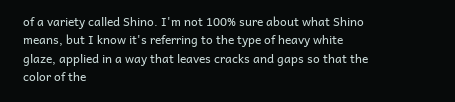of a variety called Shino. I'm not 100% sure about what Shino means, but I know it's referring to the type of heavy white glaze, applied in a way that leaves cracks and gaps so that the color of the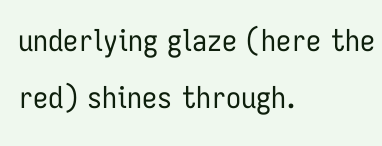underlying glaze (here the red) shines through.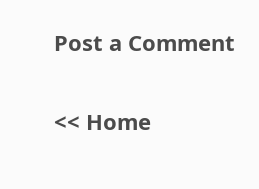Post a Comment

<< Home